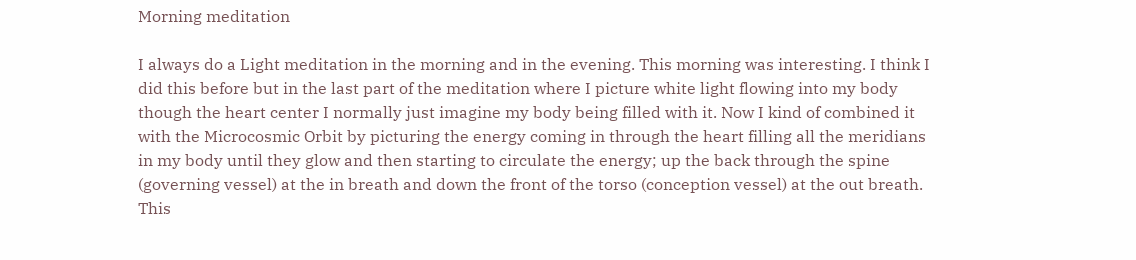Morning meditation

I always do a Light meditation in the morning and in the evening. This morning was interesting. I think I did this before but in the last part of the meditation where I picture white light flowing into my body though the heart center I normally just imagine my body being filled with it. Now I kind of combined it with the Microcosmic Orbit by picturing the energy coming in through the heart filling all the meridians in my body until they glow and then starting to circulate the energy; up the back through the spine (governing vessel) at the in breath and down the front of the torso (conception vessel) at the out breath. This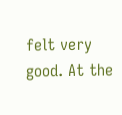felt very good. At the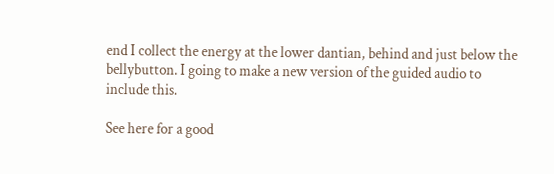end I collect the energy at the lower dantian, behind and just below the bellybutton. I going to make a new version of the guided audio to include this.

See here for a good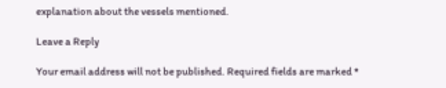explanation about the vessels mentioned.

Leave a Reply

Your email address will not be published. Required fields are marked *